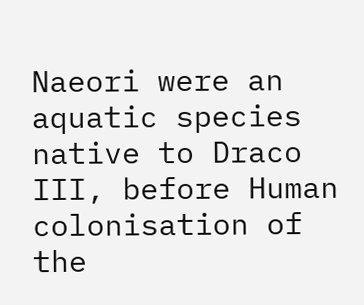Naeori were an aquatic species native to Draco III, before Human colonisation of the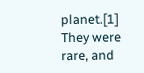planet.[1] They were rare, and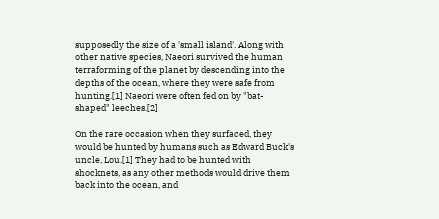supposedly the size of a 'small island'. Along with other native species, Naeori survived the human terraforming of the planet by descending into the depths of the ocean, where they were safe from hunting.[1] Naeori were often fed on by "bat-shaped" leeches.[2]

On the rare occasion when they surfaced, they would be hunted by humans such as Edward Buck's uncle, Lou.[1] They had to be hunted with shocknets, as any other methods would drive them back into the ocean, and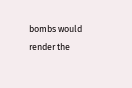bombs would render the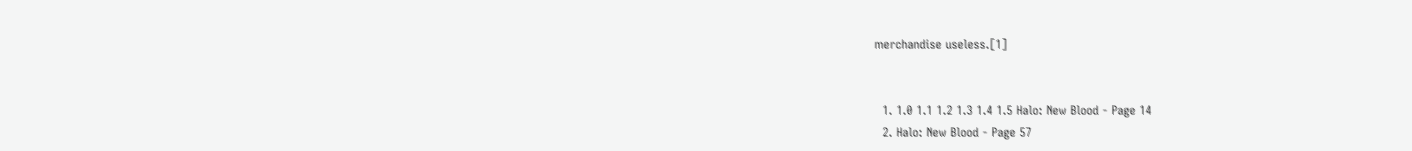merchandise useless.[1]


  1. 1.0 1.1 1.2 1.3 1.4 1.5 Halo: New Blood - Page 14
  2. Halo: New Blood - Page 57